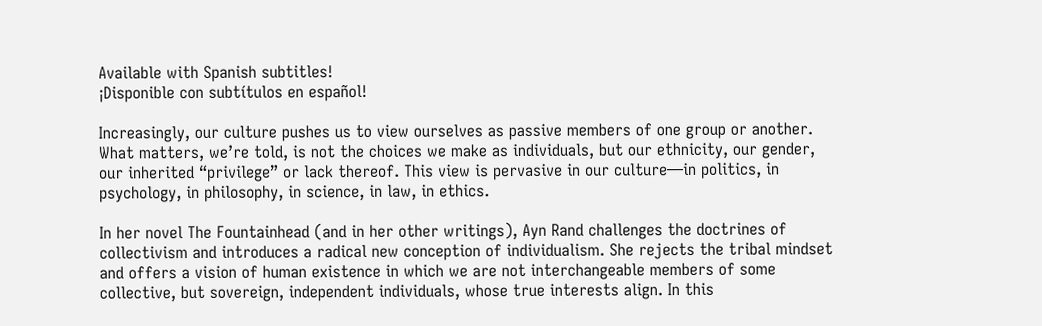Available with Spanish subtitles!
¡Disponible con subtítulos en español!

Increasingly, our culture pushes us to view ourselves as passive members of one group or another. What matters, we’re told, is not the choices we make as individuals, but our ethnicity, our gender, our inherited “privilege” or lack thereof. This view is pervasive in our culture—in politics, in psychology, in philosophy, in science, in law, in ethics.

In her novel The Fountainhead (and in her other writings), Ayn Rand challenges the doctrines of collectivism and introduces a radical new conception of individualism. She rejects the tribal mindset and offers a vision of human existence in which we are not interchangeable members of some collective, but sovereign, independent individuals, whose true interests align. In this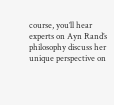course, you’ll hear experts on Ayn Rand’s philosophy discuss her unique perspective on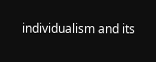individualism and its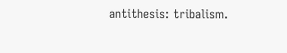antithesis: tribalism.